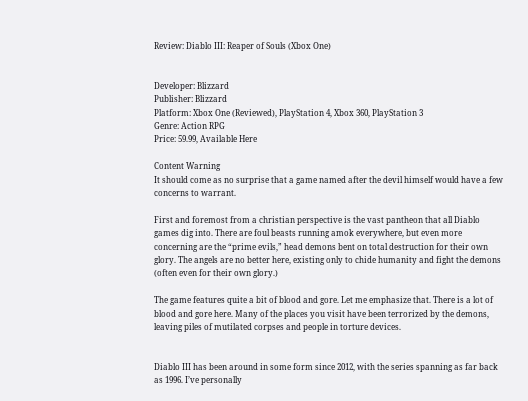Review: Diablo III: Reaper of Souls (Xbox One)


Developer: Blizzard
Publisher: Blizzard
Platform: Xbox One (Reviewed), PlayStation 4, Xbox 360, PlayStation 3
Genre: Action RPG
Price: 59.99, Available Here

Content Warning
It should come as no surprise that a game named after the devil himself would have a few concerns to warrant.

First and foremost from a christian perspective is the vast pantheon that all Diablo games dig into. There are foul beasts running amok everywhere, but even more concerning are the “prime evils,” head demons bent on total destruction for their own glory. The angels are no better here, existing only to chide humanity and fight the demons (often even for their own glory.)

The game features quite a bit of blood and gore. Let me emphasize that. There is a lot of blood and gore here. Many of the places you visit have been terrorized by the demons, leaving piles of mutilated corpses and people in torture devices.


Diablo III has been around in some form since 2012, with the series spanning as far back as 1996. I’ve personally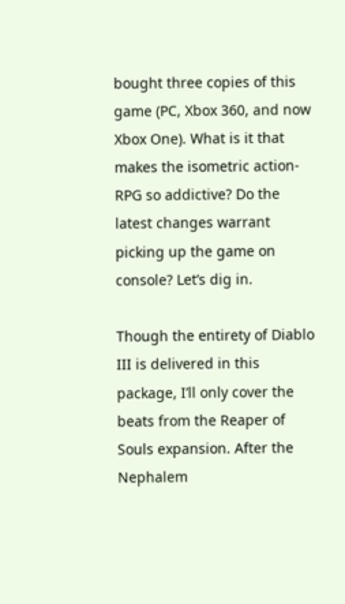bought three copies of this game (PC, Xbox 360, and now Xbox One). What is it that makes the isometric action-RPG so addictive? Do the latest changes warrant picking up the game on console? Let’s dig in.

Though the entirety of Diablo III is delivered in this package, I’ll only cover the beats from the Reaper of Souls expansion. After the Nephalem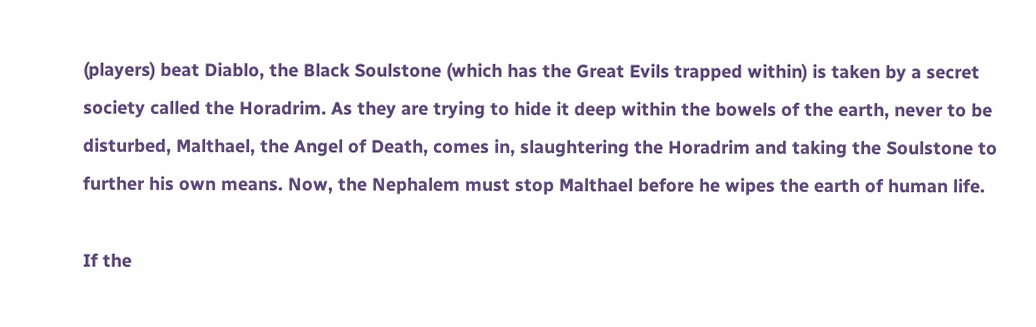(players) beat Diablo, the Black Soulstone (which has the Great Evils trapped within) is taken by a secret society called the Horadrim. As they are trying to hide it deep within the bowels of the earth, never to be disturbed, Malthael, the Angel of Death, comes in, slaughtering the Horadrim and taking the Soulstone to further his own means. Now, the Nephalem must stop Malthael before he wipes the earth of human life.

If the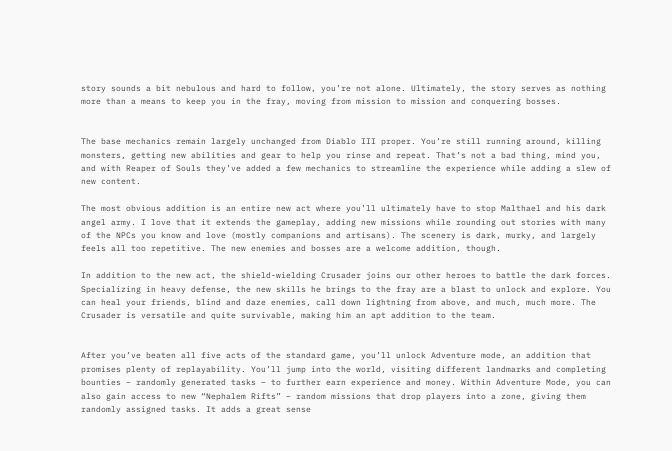story sounds a bit nebulous and hard to follow, you’re not alone. Ultimately, the story serves as nothing more than a means to keep you in the fray, moving from mission to mission and conquering bosses.


The base mechanics remain largely unchanged from Diablo III proper. You’re still running around, killing monsters, getting new abilities and gear to help you rinse and repeat. That’s not a bad thing, mind you, and with Reaper of Souls they’ve added a few mechanics to streamline the experience while adding a slew of new content.

The most obvious addition is an entire new act where you’ll ultimately have to stop Malthael and his dark angel army. I love that it extends the gameplay, adding new missions while rounding out stories with many of the NPCs you know and love (mostly companions and artisans). The scenery is dark, murky, and largely feels all too repetitive. The new enemies and bosses are a welcome addition, though.

In addition to the new act, the shield-wielding Crusader joins our other heroes to battle the dark forces. Specializing in heavy defense, the new skills he brings to the fray are a blast to unlock and explore. You can heal your friends, blind and daze enemies, call down lightning from above, and much, much more. The Crusader is versatile and quite survivable, making him an apt addition to the team.


After you’ve beaten all five acts of the standard game, you’ll unlock Adventure mode, an addition that promises plenty of replayability. You’ll jump into the world, visiting different landmarks and completing bounties – randomly generated tasks – to further earn experience and money. Within Adventure Mode, you can also gain access to new “Nephalem Rifts” – random missions that drop players into a zone, giving them randomly assigned tasks. It adds a great sense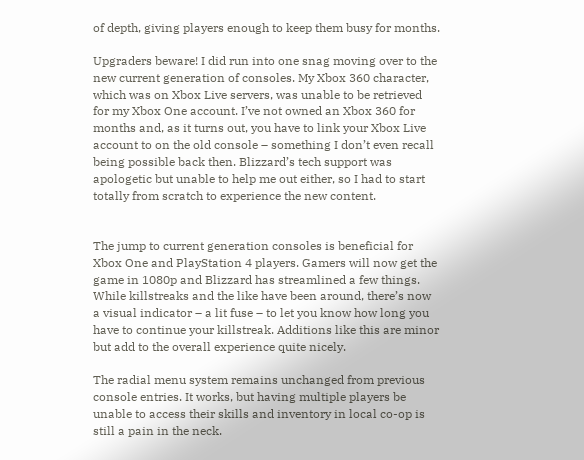of depth, giving players enough to keep them busy for months.

Upgraders beware! I did run into one snag moving over to the new current generation of consoles. My Xbox 360 character, which was on Xbox Live servers, was unable to be retrieved for my Xbox One account. I’ve not owned an Xbox 360 for months and, as it turns out, you have to link your Xbox Live account to on the old console – something I don’t even recall being possible back then. Blizzard’s tech support was apologetic but unable to help me out either, so I had to start totally from scratch to experience the new content.


The jump to current generation consoles is beneficial for Xbox One and PlayStation 4 players. Gamers will now get the game in 1080p and Blizzard has streamlined a few things. While killstreaks and the like have been around, there’s now a visual indicator – a lit fuse – to let you know how long you have to continue your killstreak. Additions like this are minor but add to the overall experience quite nicely.

The radial menu system remains unchanged from previous console entries. It works, but having multiple players be unable to access their skills and inventory in local co-op is still a pain in the neck.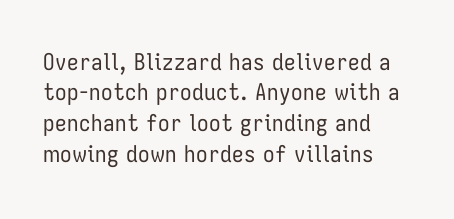Overall, Blizzard has delivered a top-notch product. Anyone with a penchant for loot grinding and mowing down hordes of villains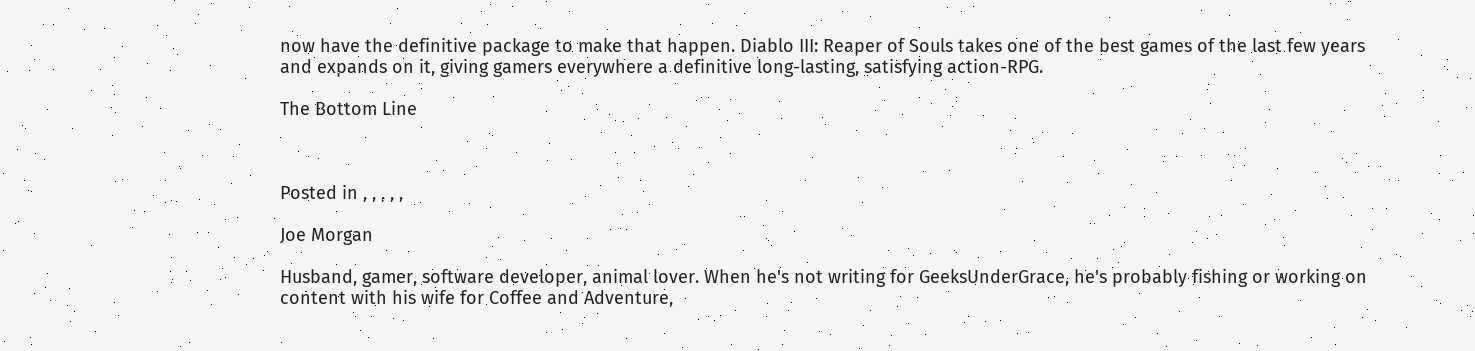now have the definitive package to make that happen. Diablo III: Reaper of Souls takes one of the best games of the last few years and expands on it, giving gamers everywhere a definitive long-lasting, satisfying action-RPG.

The Bottom Line



Posted in , , , , ,

Joe Morgan

Husband, gamer, software developer, animal lover. When he's not writing for GeeksUnderGrace, he's probably fishing or working on content with his wife for Coffee and Adventure,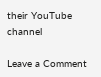their YouTube channel

Leave a Comment